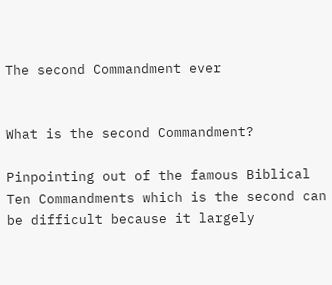The second Commandment ever


What is the second Commandment?

Pinpointing out of the famous Biblical Ten Commandments which is the second can be difficult because it largely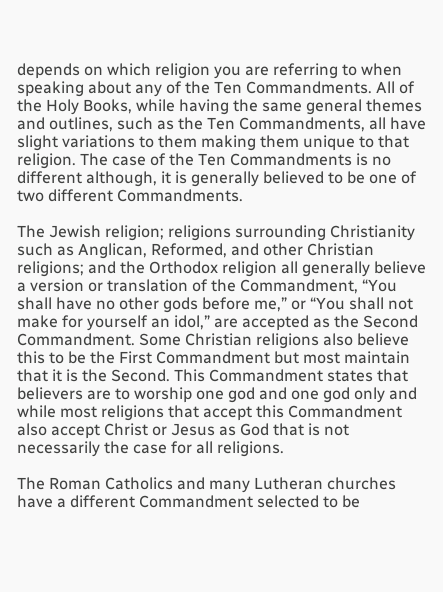depends on which religion you are referring to when speaking about any of the Ten Commandments. All of the Holy Books, while having the same general themes and outlines, such as the Ten Commandments, all have slight variations to them making them unique to that religion. The case of the Ten Commandments is no different although, it is generally believed to be one of two different Commandments.

The Jewish religion; religions surrounding Christianity such as Anglican, Reformed, and other Christian religions; and the Orthodox religion all generally believe a version or translation of the Commandment, “You shall have no other gods before me,” or “You shall not make for yourself an idol,” are accepted as the Second Commandment. Some Christian religions also believe this to be the First Commandment but most maintain that it is the Second. This Commandment states that believers are to worship one god and one god only and while most religions that accept this Commandment also accept Christ or Jesus as God that is not necessarily the case for all religions.

The Roman Catholics and many Lutheran churches have a different Commandment selected to be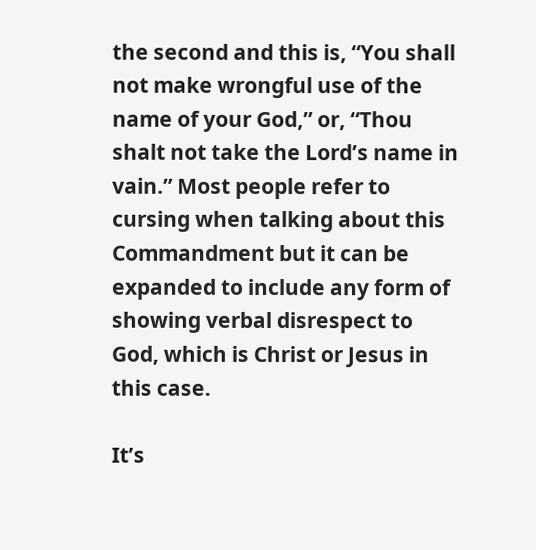the second and this is, “You shall not make wrongful use of the name of your God,” or, “Thou shalt not take the Lord’s name in vain.” Most people refer to cursing when talking about this Commandment but it can be expanded to include any form of showing verbal disrespect to God, which is Christ or Jesus in this case.

It’s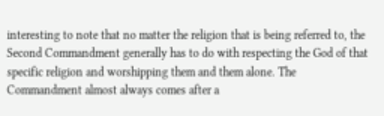interesting to note that no matter the religion that is being referred to, the Second Commandment generally has to do with respecting the God of that specific religion and worshipping them and them alone. The Commandment almost always comes after a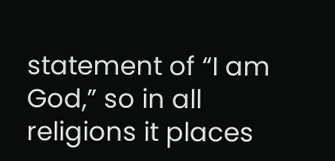statement of “I am God,” so in all religions it places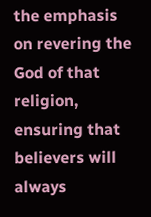the emphasis on revering the God of that religion, ensuring that believers will always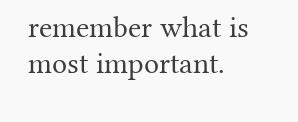remember what is most important.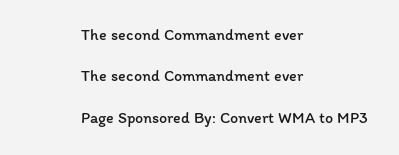The second Commandment ever

The second Commandment ever

Page Sponsored By: Convert WMA to MP3